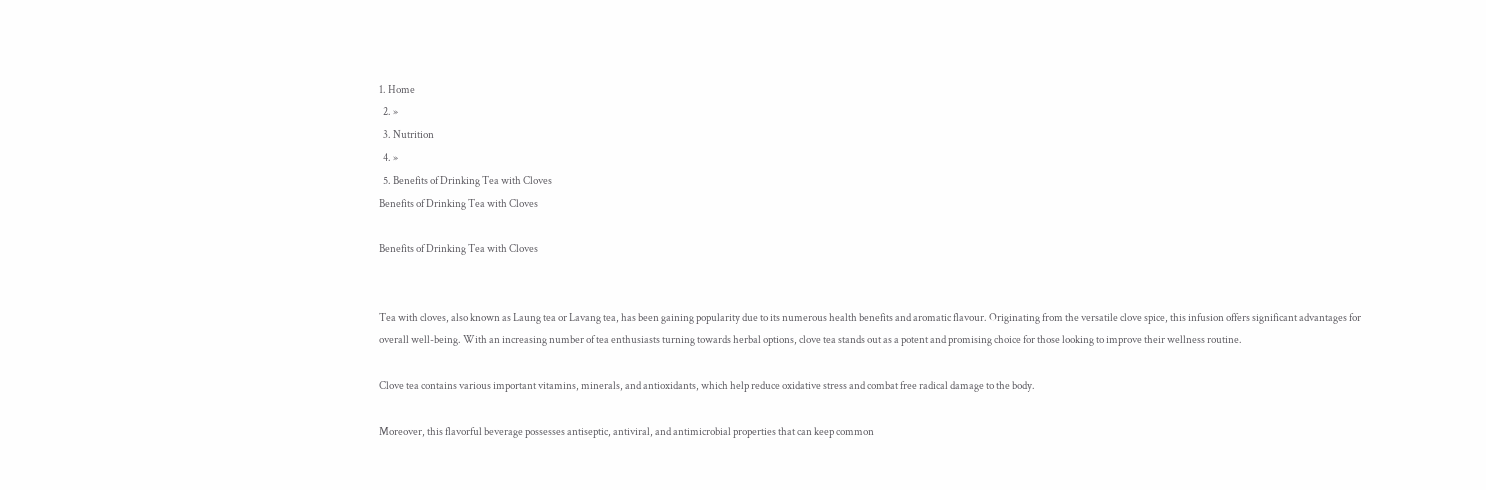1. Home
  2. »
  3. Nutrition
  4. »
  5. Benefits of Drinking Tea with Cloves
Benefits of Drinking Tea with Cloves

Benefits of Drinking Tea with Cloves


Tea with cloves, also known as Laung tea or Lavang tea, has been gaining popularity due to its numerous health benefits and aromatic flavour. Originating from the versatile clove spice, this infusion offers significant advantages for overall well-being. With an increasing number of tea enthusiasts turning towards herbal options, clove tea stands out as a potent and promising choice for those looking to improve their wellness routine.

Clove tea contains various important vitamins, minerals, and antioxidants, which help reduce oxidative stress and combat free radical damage to the body.

Moreover, this flavorful beverage possesses antiseptic, antiviral, and antimicrobial properties that can keep common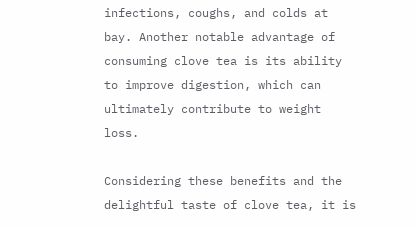infections, coughs, and colds at bay. Another notable advantage of consuming clove tea is its ability to improve digestion, which can ultimately contribute to weight loss.

Considering these benefits and the delightful taste of clove tea, it is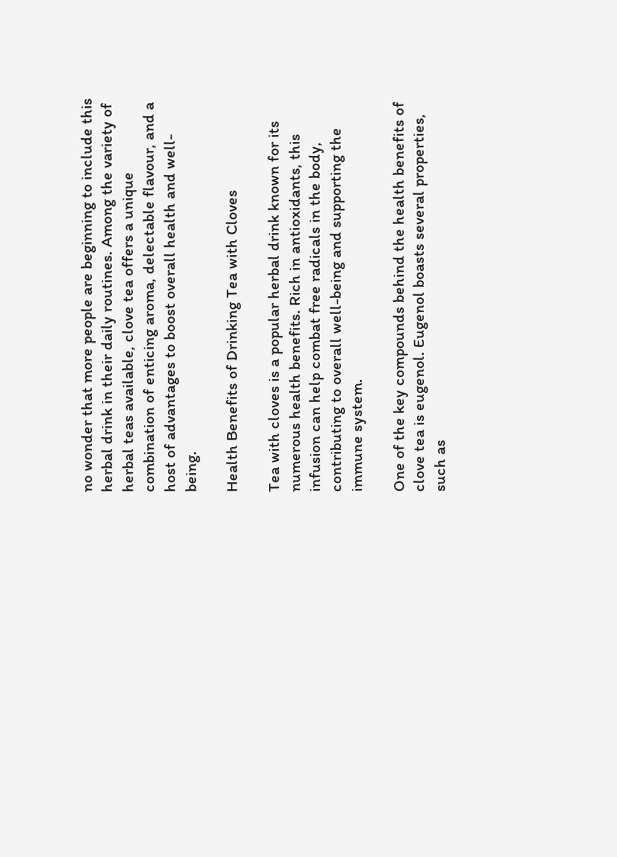no wonder that more people are beginning to include this herbal drink in their daily routines. Among the variety of herbal teas available, clove tea offers a unique combination of enticing aroma, delectable flavour, and a host of advantages to boost overall health and well-being.

Health Benefits of Drinking Tea with Cloves

Tea with cloves is a popular herbal drink known for its numerous health benefits. Rich in antioxidants, this infusion can help combat free radicals in the body, contributing to overall well-being and supporting the immune system.

One of the key compounds behind the health benefits of clove tea is eugenol. Eugenol boasts several properties, such as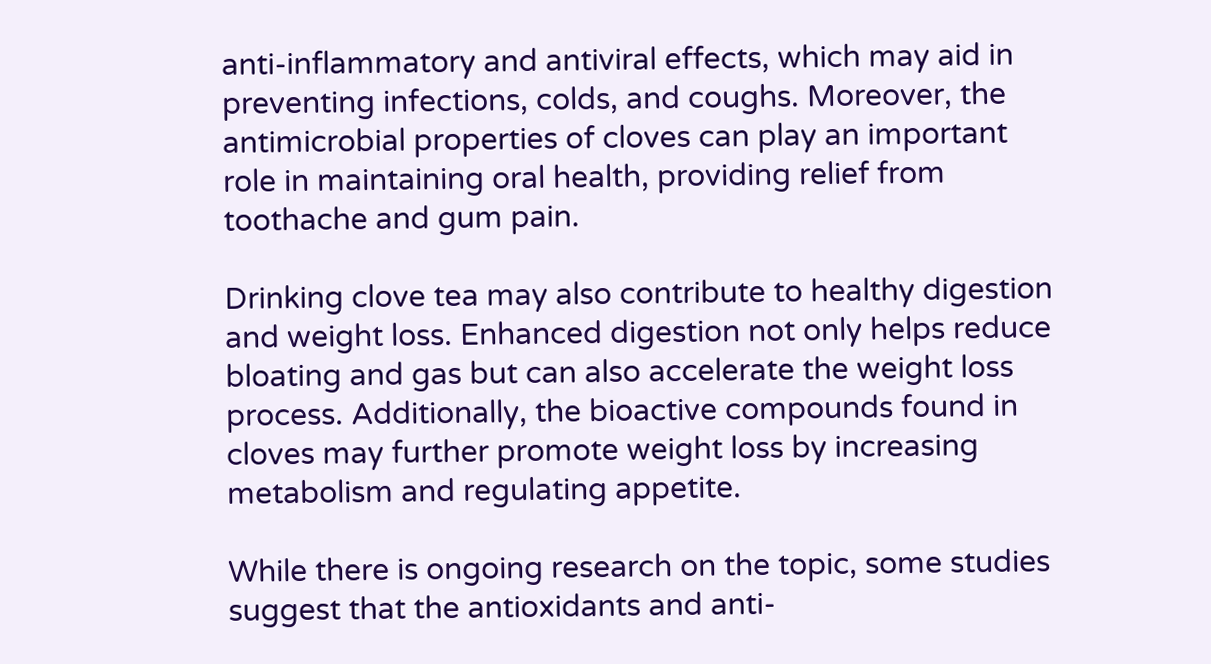anti-inflammatory and antiviral effects, which may aid in preventing infections, colds, and coughs. Moreover, the antimicrobial properties of cloves can play an important role in maintaining oral health, providing relief from toothache and gum pain.

Drinking clove tea may also contribute to healthy digestion and weight loss. Enhanced digestion not only helps reduce bloating and gas but can also accelerate the weight loss process. Additionally, the bioactive compounds found in cloves may further promote weight loss by increasing metabolism and regulating appetite.

While there is ongoing research on the topic, some studies suggest that the antioxidants and anti-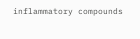inflammatory compounds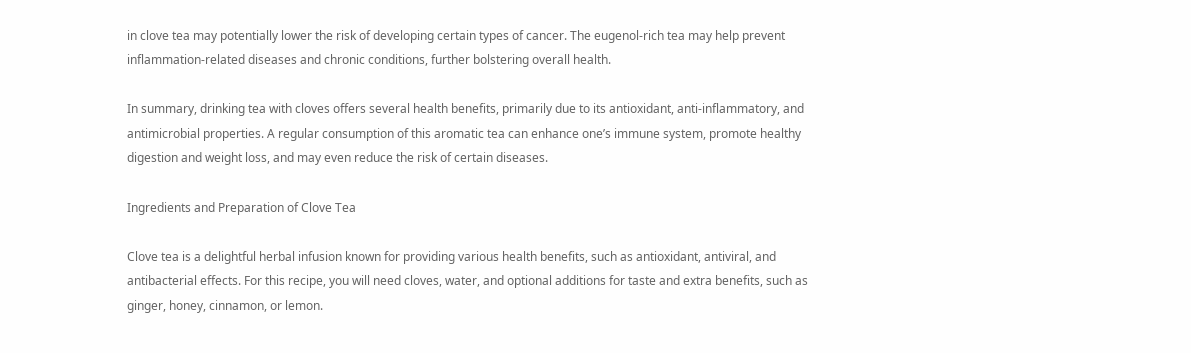in clove tea may potentially lower the risk of developing certain types of cancer. The eugenol-rich tea may help prevent inflammation-related diseases and chronic conditions, further bolstering overall health.

In summary, drinking tea with cloves offers several health benefits, primarily due to its antioxidant, anti-inflammatory, and antimicrobial properties. A regular consumption of this aromatic tea can enhance one’s immune system, promote healthy digestion and weight loss, and may even reduce the risk of certain diseases.

Ingredients and Preparation of Clove Tea

Clove tea is a delightful herbal infusion known for providing various health benefits, such as antioxidant, antiviral, and antibacterial effects. For this recipe, you will need cloves, water, and optional additions for taste and extra benefits, such as ginger, honey, cinnamon, or lemon.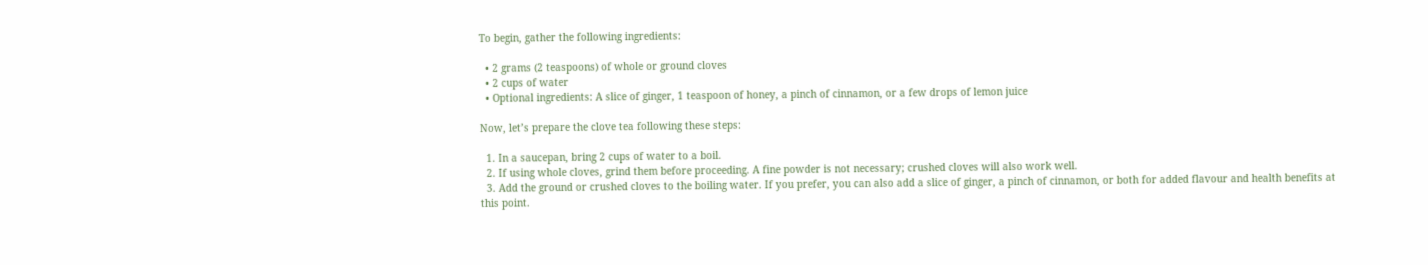To begin, gather the following ingredients:

  • 2 grams (2 teaspoons) of whole or ground cloves
  • 2 cups of water
  • Optional ingredients: A slice of ginger, 1 teaspoon of honey, a pinch of cinnamon, or a few drops of lemon juice

Now, let’s prepare the clove tea following these steps:

  1. In a saucepan, bring 2 cups of water to a boil.
  2. If using whole cloves, grind them before proceeding. A fine powder is not necessary; crushed cloves will also work well.
  3. Add the ground or crushed cloves to the boiling water. If you prefer, you can also add a slice of ginger, a pinch of cinnamon, or both for added flavour and health benefits at this point.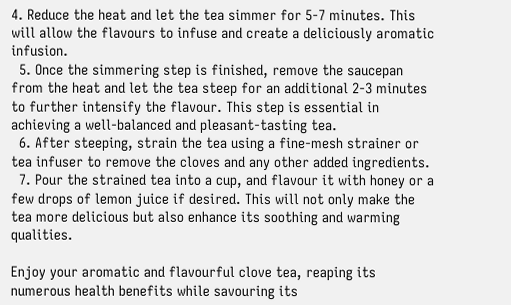4. Reduce the heat and let the tea simmer for 5-7 minutes. This will allow the flavours to infuse and create a deliciously aromatic infusion.
  5. Once the simmering step is finished, remove the saucepan from the heat and let the tea steep for an additional 2-3 minutes to further intensify the flavour. This step is essential in achieving a well-balanced and pleasant-tasting tea.
  6. After steeping, strain the tea using a fine-mesh strainer or tea infuser to remove the cloves and any other added ingredients.
  7. Pour the strained tea into a cup, and flavour it with honey or a few drops of lemon juice if desired. This will not only make the tea more delicious but also enhance its soothing and warming qualities.

Enjoy your aromatic and flavourful clove tea, reaping its numerous health benefits while savouring its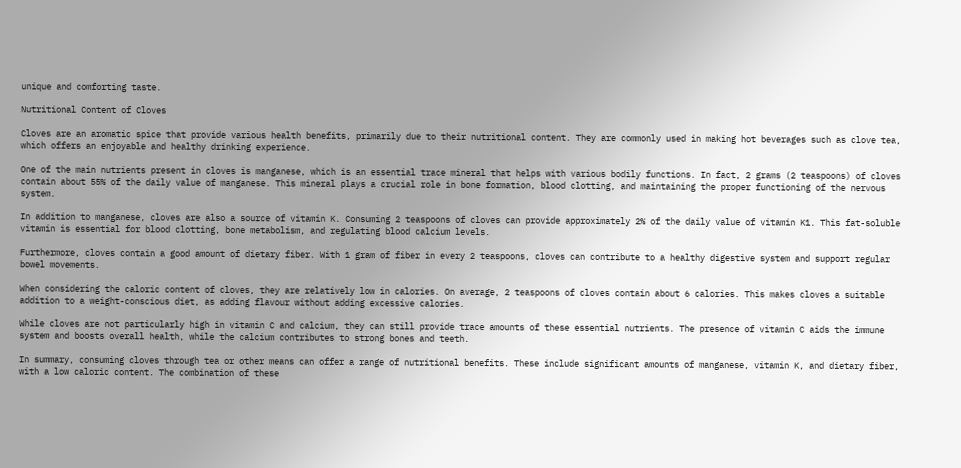unique and comforting taste.

Nutritional Content of Cloves

Cloves are an aromatic spice that provide various health benefits, primarily due to their nutritional content. They are commonly used in making hot beverages such as clove tea, which offers an enjoyable and healthy drinking experience.

One of the main nutrients present in cloves is manganese, which is an essential trace mineral that helps with various bodily functions. In fact, 2 grams (2 teaspoons) of cloves contain about 55% of the daily value of manganese. This mineral plays a crucial role in bone formation, blood clotting, and maintaining the proper functioning of the nervous system.

In addition to manganese, cloves are also a source of vitamin K. Consuming 2 teaspoons of cloves can provide approximately 2% of the daily value of vitamin K1. This fat-soluble vitamin is essential for blood clotting, bone metabolism, and regulating blood calcium levels.

Furthermore, cloves contain a good amount of dietary fiber. With 1 gram of fiber in every 2 teaspoons, cloves can contribute to a healthy digestive system and support regular bowel movements.

When considering the caloric content of cloves, they are relatively low in calories. On average, 2 teaspoons of cloves contain about 6 calories. This makes cloves a suitable addition to a weight-conscious diet, as adding flavour without adding excessive calories.

While cloves are not particularly high in vitamin C and calcium, they can still provide trace amounts of these essential nutrients. The presence of vitamin C aids the immune system and boosts overall health, while the calcium contributes to strong bones and teeth.

In summary, consuming cloves through tea or other means can offer a range of nutritional benefits. These include significant amounts of manganese, vitamin K, and dietary fiber, with a low caloric content. The combination of these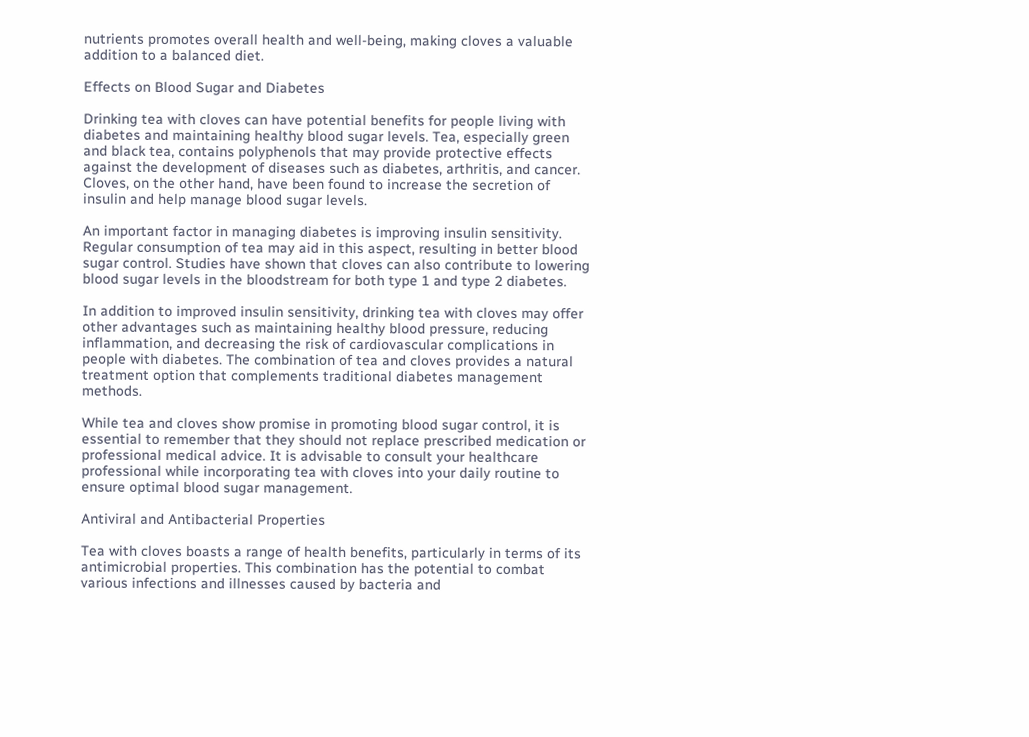nutrients promotes overall health and well-being, making cloves a valuable addition to a balanced diet.

Effects on Blood Sugar and Diabetes

Drinking tea with cloves can have potential benefits for people living with diabetes and maintaining healthy blood sugar levels. Tea, especially green and black tea, contains polyphenols that may provide protective effects against the development of diseases such as diabetes, arthritis, and cancer. Cloves, on the other hand, have been found to increase the secretion of insulin and help manage blood sugar levels.

An important factor in managing diabetes is improving insulin sensitivity. Regular consumption of tea may aid in this aspect, resulting in better blood sugar control. Studies have shown that cloves can also contribute to lowering blood sugar levels in the bloodstream for both type 1 and type 2 diabetes.

In addition to improved insulin sensitivity, drinking tea with cloves may offer other advantages such as maintaining healthy blood pressure, reducing inflammation, and decreasing the risk of cardiovascular complications in people with diabetes. The combination of tea and cloves provides a natural treatment option that complements traditional diabetes management methods.

While tea and cloves show promise in promoting blood sugar control, it is essential to remember that they should not replace prescribed medication or professional medical advice. It is advisable to consult your healthcare professional while incorporating tea with cloves into your daily routine to ensure optimal blood sugar management.

Antiviral and Antibacterial Properties

Tea with cloves boasts a range of health benefits, particularly in terms of its antimicrobial properties. This combination has the potential to combat various infections and illnesses caused by bacteria and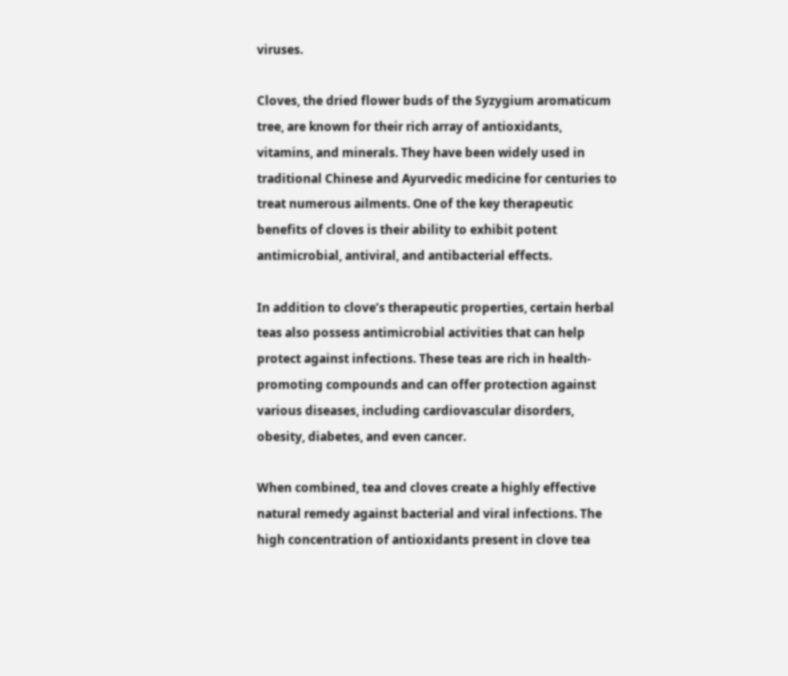viruses.

Cloves, the dried flower buds of the Syzygium aromaticum tree, are known for their rich array of antioxidants, vitamins, and minerals. They have been widely used in traditional Chinese and Ayurvedic medicine for centuries to treat numerous ailments. One of the key therapeutic benefits of cloves is their ability to exhibit potent antimicrobial, antiviral, and antibacterial effects.

In addition to clove’s therapeutic properties, certain herbal teas also possess antimicrobial activities that can help protect against infections. These teas are rich in health-promoting compounds and can offer protection against various diseases, including cardiovascular disorders, obesity, diabetes, and even cancer.

When combined, tea and cloves create a highly effective natural remedy against bacterial and viral infections. The high concentration of antioxidants present in clove tea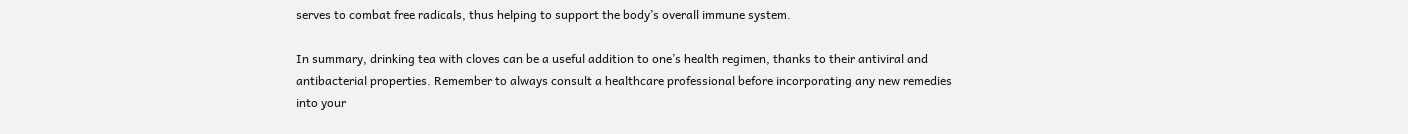serves to combat free radicals, thus helping to support the body’s overall immune system.

In summary, drinking tea with cloves can be a useful addition to one’s health regimen, thanks to their antiviral and antibacterial properties. Remember to always consult a healthcare professional before incorporating any new remedies into your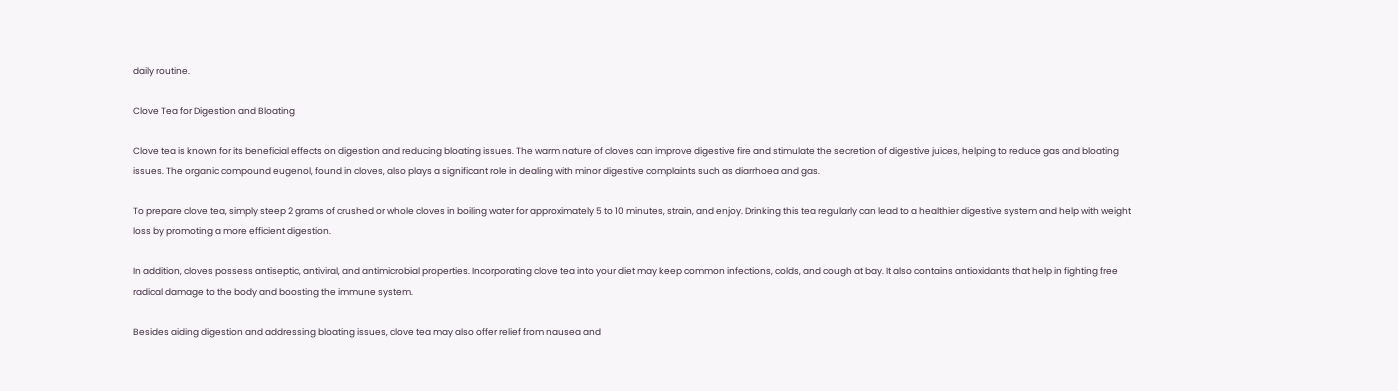daily routine.

Clove Tea for Digestion and Bloating

Clove tea is known for its beneficial effects on digestion and reducing bloating issues. The warm nature of cloves can improve digestive fire and stimulate the secretion of digestive juices, helping to reduce gas and bloating issues. The organic compound eugenol, found in cloves, also plays a significant role in dealing with minor digestive complaints such as diarrhoea and gas.

To prepare clove tea, simply steep 2 grams of crushed or whole cloves in boiling water for approximately 5 to 10 minutes, strain, and enjoy. Drinking this tea regularly can lead to a healthier digestive system and help with weight loss by promoting a more efficient digestion.

In addition, cloves possess antiseptic, antiviral, and antimicrobial properties. Incorporating clove tea into your diet may keep common infections, colds, and cough at bay. It also contains antioxidants that help in fighting free radical damage to the body and boosting the immune system.

Besides aiding digestion and addressing bloating issues, clove tea may also offer relief from nausea and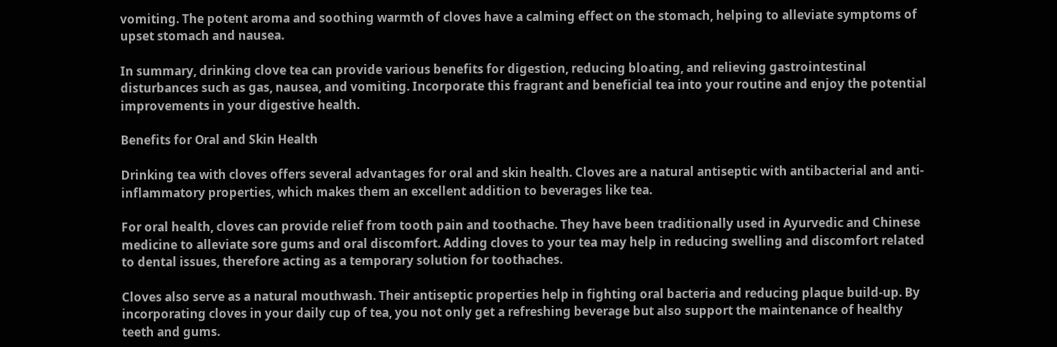vomiting. The potent aroma and soothing warmth of cloves have a calming effect on the stomach, helping to alleviate symptoms of upset stomach and nausea.

In summary, drinking clove tea can provide various benefits for digestion, reducing bloating, and relieving gastrointestinal disturbances such as gas, nausea, and vomiting. Incorporate this fragrant and beneficial tea into your routine and enjoy the potential improvements in your digestive health.

Benefits for Oral and Skin Health

Drinking tea with cloves offers several advantages for oral and skin health. Cloves are a natural antiseptic with antibacterial and anti-inflammatory properties, which makes them an excellent addition to beverages like tea.

For oral health, cloves can provide relief from tooth pain and toothache. They have been traditionally used in Ayurvedic and Chinese medicine to alleviate sore gums and oral discomfort. Adding cloves to your tea may help in reducing swelling and discomfort related to dental issues, therefore acting as a temporary solution for toothaches.

Cloves also serve as a natural mouthwash. Their antiseptic properties help in fighting oral bacteria and reducing plaque build-up. By incorporating cloves in your daily cup of tea, you not only get a refreshing beverage but also support the maintenance of healthy teeth and gums.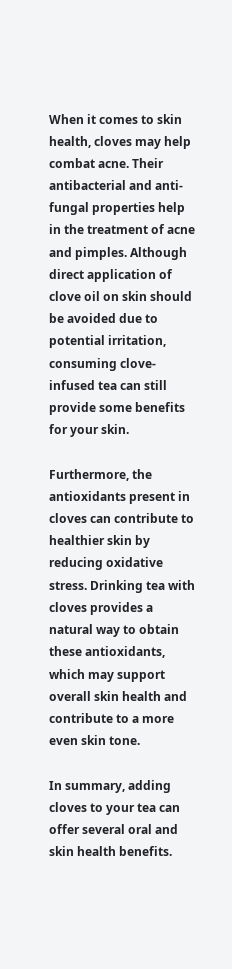When it comes to skin health, cloves may help combat acne. Their antibacterial and anti-fungal properties help in the treatment of acne and pimples. Although direct application of clove oil on skin should be avoided due to potential irritation, consuming clove-infused tea can still provide some benefits for your skin.

Furthermore, the antioxidants present in cloves can contribute to healthier skin by reducing oxidative stress. Drinking tea with cloves provides a natural way to obtain these antioxidants, which may support overall skin health and contribute to a more even skin tone.

In summary, adding cloves to your tea can offer several oral and skin health benefits.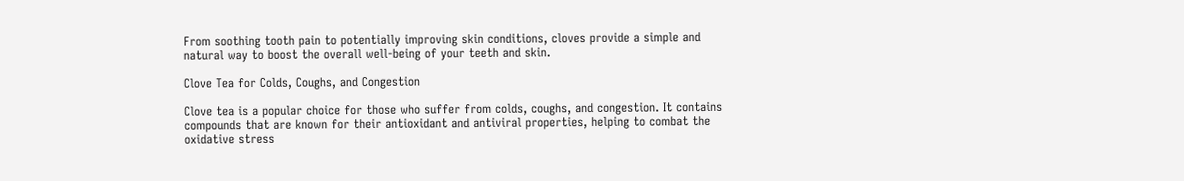From soothing tooth pain to potentially improving skin conditions, cloves provide a simple and natural way to boost the overall well-being of your teeth and skin.

Clove Tea for Colds, Coughs, and Congestion

Clove tea is a popular choice for those who suffer from colds, coughs, and congestion. It contains compounds that are known for their antioxidant and antiviral properties, helping to combat the oxidative stress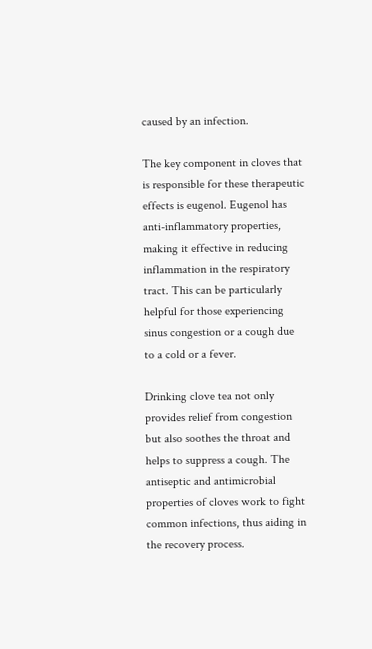caused by an infection.

The key component in cloves that is responsible for these therapeutic effects is eugenol. Eugenol has anti-inflammatory properties, making it effective in reducing inflammation in the respiratory tract. This can be particularly helpful for those experiencing sinus congestion or a cough due to a cold or a fever.

Drinking clove tea not only provides relief from congestion but also soothes the throat and helps to suppress a cough. The antiseptic and antimicrobial properties of cloves work to fight common infections, thus aiding in the recovery process.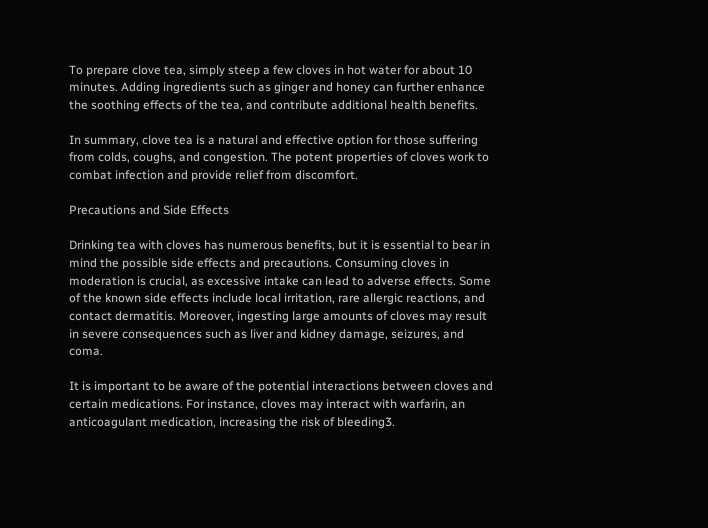To prepare clove tea, simply steep a few cloves in hot water for about 10 minutes. Adding ingredients such as ginger and honey can further enhance the soothing effects of the tea, and contribute additional health benefits.

In summary, clove tea is a natural and effective option for those suffering from colds, coughs, and congestion. The potent properties of cloves work to combat infection and provide relief from discomfort.

Precautions and Side Effects

Drinking tea with cloves has numerous benefits, but it is essential to bear in mind the possible side effects and precautions. Consuming cloves in moderation is crucial, as excessive intake can lead to adverse effects. Some of the known side effects include local irritation, rare allergic reactions, and contact dermatitis. Moreover, ingesting large amounts of cloves may result in severe consequences such as liver and kidney damage, seizures, and coma.

It is important to be aware of the potential interactions between cloves and certain medications. For instance, cloves may interact with warfarin, an anticoagulant medication, increasing the risk of bleeding3.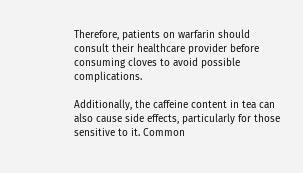Therefore, patients on warfarin should consult their healthcare provider before consuming cloves to avoid possible complications.

Additionally, the caffeine content in tea can also cause side effects, particularly for those sensitive to it. Common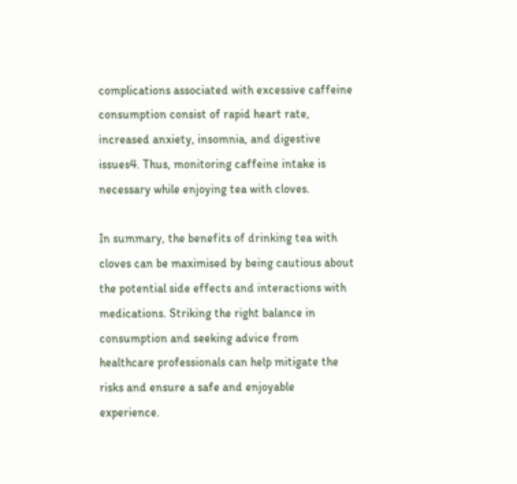complications associated with excessive caffeine consumption consist of rapid heart rate, increased anxiety, insomnia, and digestive issues4. Thus, monitoring caffeine intake is necessary while enjoying tea with cloves.

In summary, the benefits of drinking tea with cloves can be maximised by being cautious about the potential side effects and interactions with medications. Striking the right balance in consumption and seeking advice from healthcare professionals can help mitigate the risks and ensure a safe and enjoyable experience.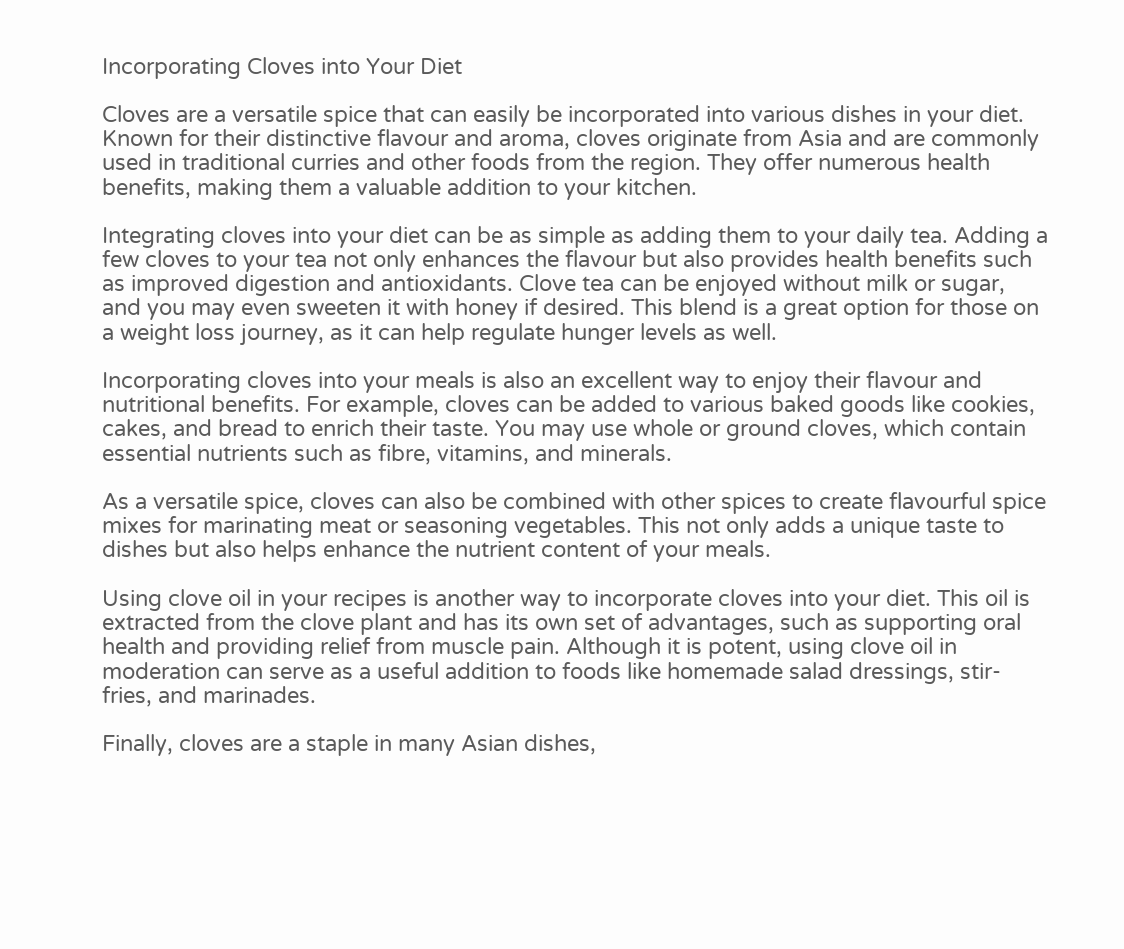Incorporating Cloves into Your Diet

Cloves are a versatile spice that can easily be incorporated into various dishes in your diet. Known for their distinctive flavour and aroma, cloves originate from Asia and are commonly used in traditional curries and other foods from the region. They offer numerous health benefits, making them a valuable addition to your kitchen.

Integrating cloves into your diet can be as simple as adding them to your daily tea. Adding a few cloves to your tea not only enhances the flavour but also provides health benefits such as improved digestion and antioxidants. Clove tea can be enjoyed without milk or sugar, and you may even sweeten it with honey if desired. This blend is a great option for those on a weight loss journey, as it can help regulate hunger levels as well.

Incorporating cloves into your meals is also an excellent way to enjoy their flavour and nutritional benefits. For example, cloves can be added to various baked goods like cookies, cakes, and bread to enrich their taste. You may use whole or ground cloves, which contain essential nutrients such as fibre, vitamins, and minerals.

As a versatile spice, cloves can also be combined with other spices to create flavourful spice mixes for marinating meat or seasoning vegetables. This not only adds a unique taste to dishes but also helps enhance the nutrient content of your meals.

Using clove oil in your recipes is another way to incorporate cloves into your diet. This oil is extracted from the clove plant and has its own set of advantages, such as supporting oral health and providing relief from muscle pain. Although it is potent, using clove oil in moderation can serve as a useful addition to foods like homemade salad dressings, stir-fries, and marinades.

Finally, cloves are a staple in many Asian dishes,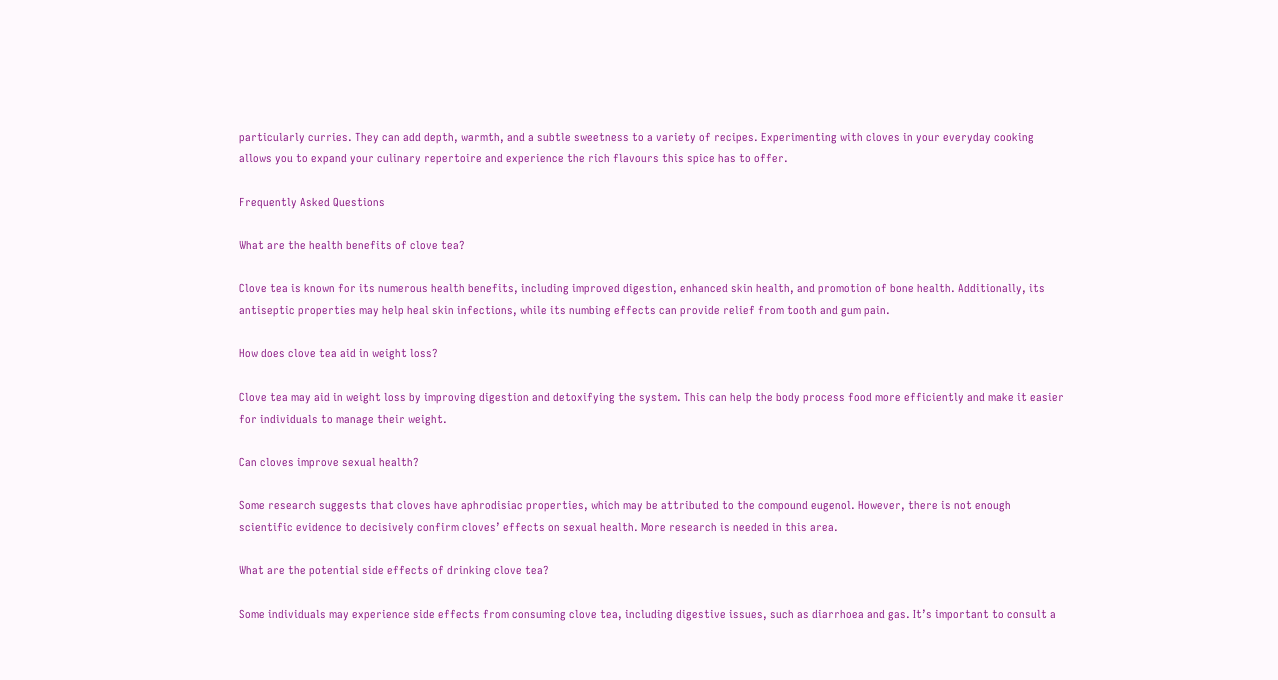particularly curries. They can add depth, warmth, and a subtle sweetness to a variety of recipes. Experimenting with cloves in your everyday cooking allows you to expand your culinary repertoire and experience the rich flavours this spice has to offer.

Frequently Asked Questions

What are the health benefits of clove tea?

Clove tea is known for its numerous health benefits, including improved digestion, enhanced skin health, and promotion of bone health. Additionally, its antiseptic properties may help heal skin infections, while its numbing effects can provide relief from tooth and gum pain.

How does clove tea aid in weight loss?

Clove tea may aid in weight loss by improving digestion and detoxifying the system. This can help the body process food more efficiently and make it easier for individuals to manage their weight.

Can cloves improve sexual health?

Some research suggests that cloves have aphrodisiac properties, which may be attributed to the compound eugenol. However, there is not enough scientific evidence to decisively confirm cloves’ effects on sexual health. More research is needed in this area.

What are the potential side effects of drinking clove tea?

Some individuals may experience side effects from consuming clove tea, including digestive issues, such as diarrhoea and gas. It’s important to consult a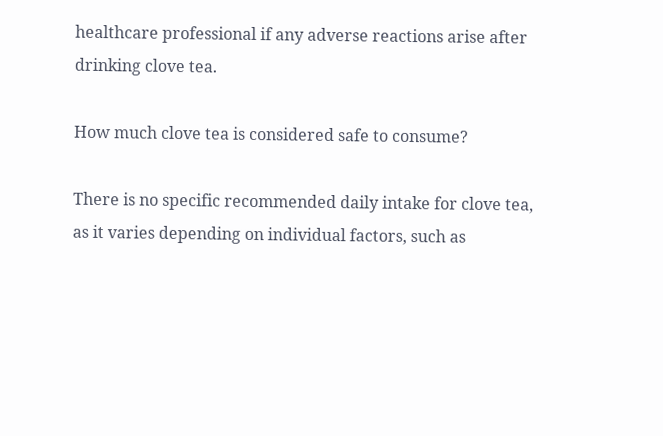healthcare professional if any adverse reactions arise after drinking clove tea.

How much clove tea is considered safe to consume?

There is no specific recommended daily intake for clove tea, as it varies depending on individual factors, such as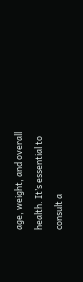age, weight, and overall health. It’s essential to consult a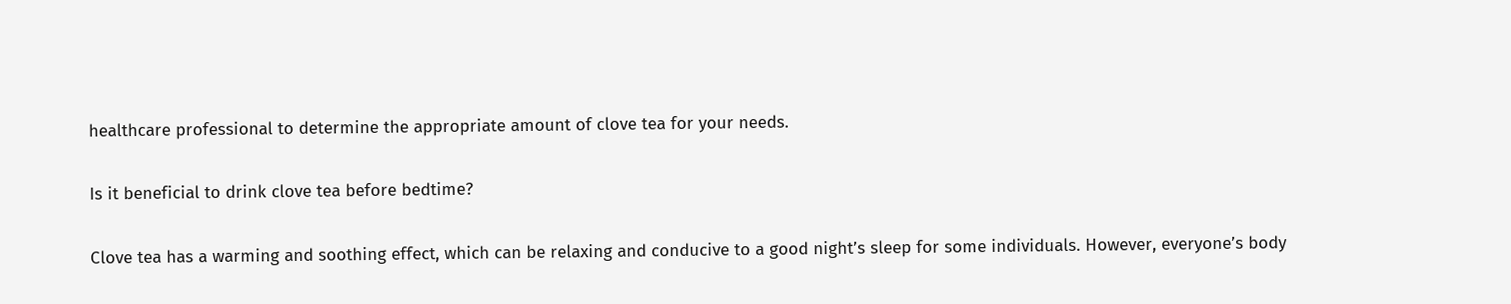healthcare professional to determine the appropriate amount of clove tea for your needs.

Is it beneficial to drink clove tea before bedtime?

Clove tea has a warming and soothing effect, which can be relaxing and conducive to a good night’s sleep for some individuals. However, everyone’s body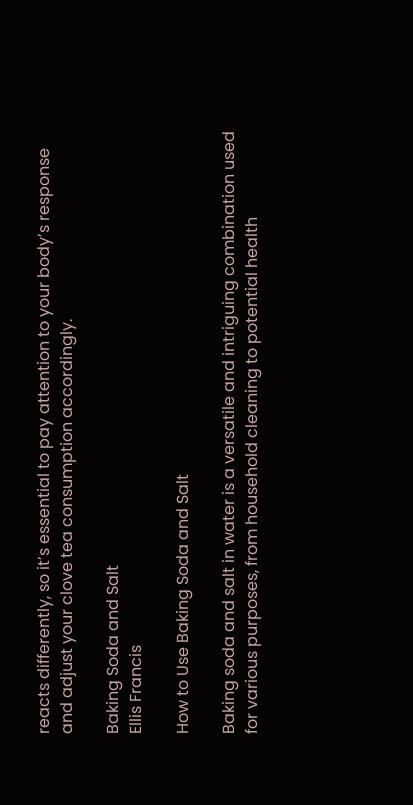reacts differently, so it’s essential to pay attention to your body’s response and adjust your clove tea consumption accordingly.

Baking Soda and Salt
Ellis Francis

How to Use Baking Soda and Salt

Baking soda and salt in water is a versatile and intriguing combination used for various purposes, from household cleaning to potential health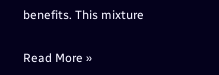benefits. This mixture

Read More »